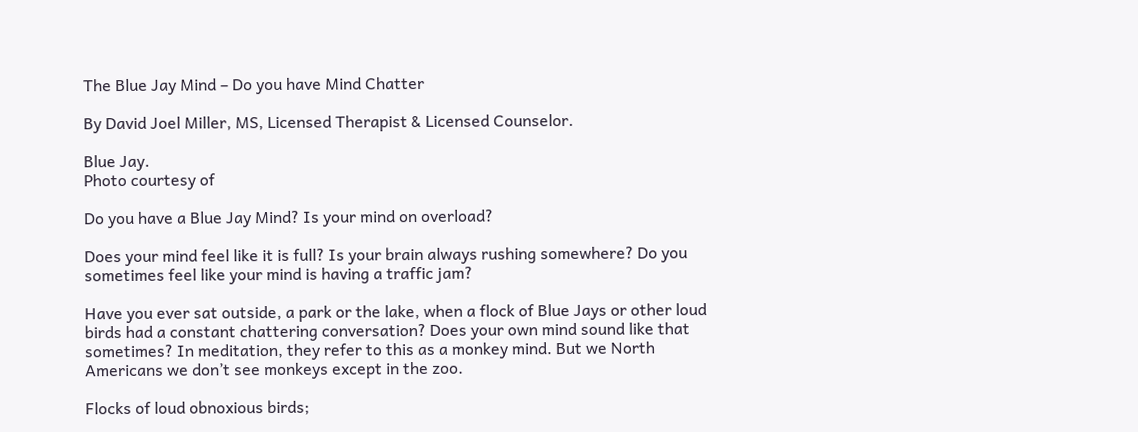The Blue Jay Mind – Do you have Mind Chatter

By David Joel Miller, MS, Licensed Therapist & Licensed Counselor.

Blue Jay.
Photo courtesy of

Do you have a Blue Jay Mind? Is your mind on overload?

Does your mind feel like it is full? Is your brain always rushing somewhere? Do you sometimes feel like your mind is having a traffic jam?

Have you ever sat outside, a park or the lake, when a flock of Blue Jays or other loud birds had a constant chattering conversation? Does your own mind sound like that sometimes? In meditation, they refer to this as a monkey mind. But we North Americans we don’t see monkeys except in the zoo.

Flocks of loud obnoxious birds;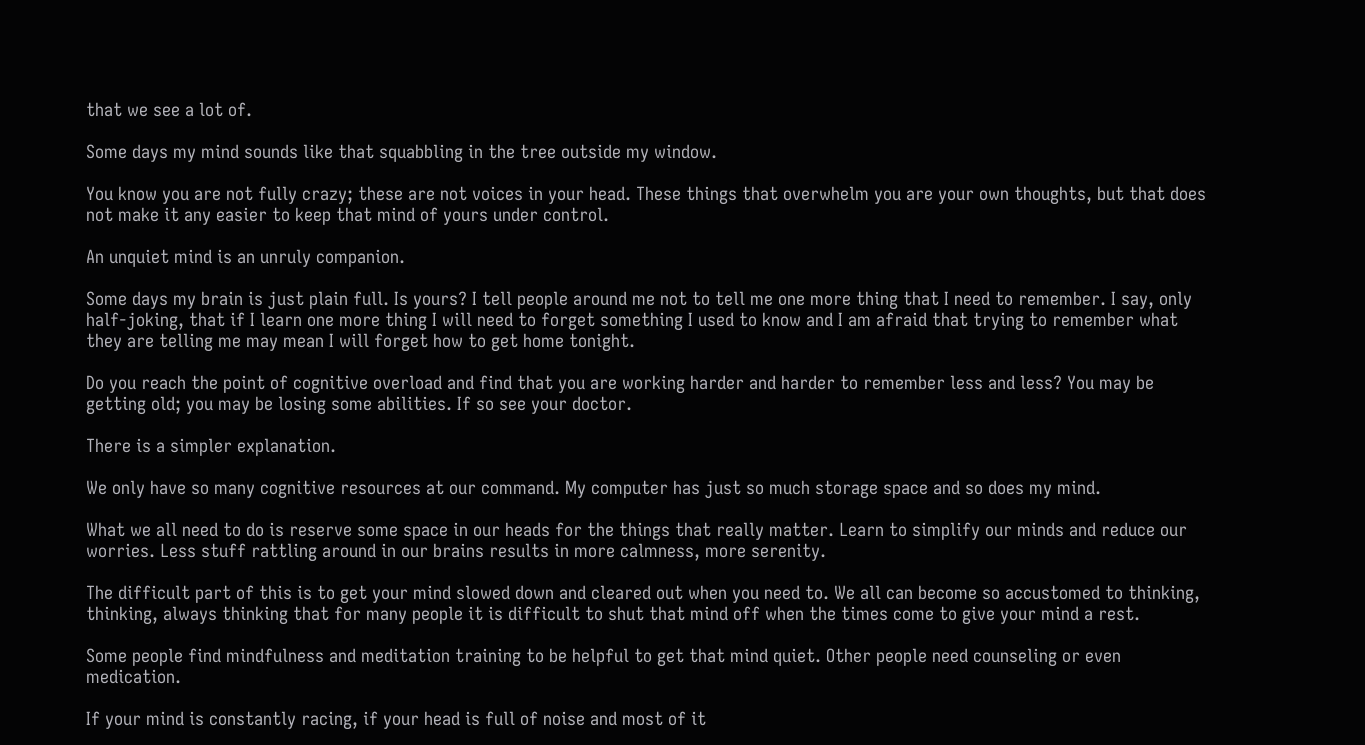that we see a lot of.

Some days my mind sounds like that squabbling in the tree outside my window.

You know you are not fully crazy; these are not voices in your head. These things that overwhelm you are your own thoughts, but that does not make it any easier to keep that mind of yours under control.

An unquiet mind is an unruly companion.

Some days my brain is just plain full. Is yours? I tell people around me not to tell me one more thing that I need to remember. I say, only half-joking, that if I learn one more thing I will need to forget something I used to know and I am afraid that trying to remember what they are telling me may mean I will forget how to get home tonight.

Do you reach the point of cognitive overload and find that you are working harder and harder to remember less and less? You may be getting old; you may be losing some abilities. If so see your doctor.

There is a simpler explanation.

We only have so many cognitive resources at our command. My computer has just so much storage space and so does my mind.

What we all need to do is reserve some space in our heads for the things that really matter. Learn to simplify our minds and reduce our worries. Less stuff rattling around in our brains results in more calmness, more serenity.

The difficult part of this is to get your mind slowed down and cleared out when you need to. We all can become so accustomed to thinking, thinking, always thinking that for many people it is difficult to shut that mind off when the times come to give your mind a rest.

Some people find mindfulness and meditation training to be helpful to get that mind quiet. Other people need counseling or even medication.

If your mind is constantly racing, if your head is full of noise and most of it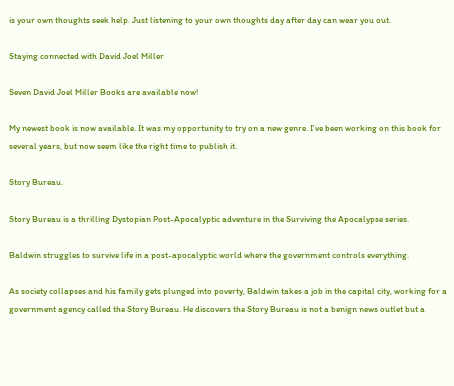is your own thoughts seek help. Just listening to your own thoughts day after day can wear you out.

Staying connected with David Joel Miller

Seven David Joel Miller Books are available now!

My newest book is now available. It was my opportunity to try on a new genre. I’ve been working on this book for several years, but now seem like the right time to publish it.

Story Bureau.

Story Bureau is a thrilling Dystopian Post-Apocalyptic adventure in the Surviving the Apocalypse series.

Baldwin struggles to survive life in a post-apocalyptic world where the government controls everything.

As society collapses and his family gets plunged into poverty, Baldwin takes a job in the capital city, working for a government agency called the Story Bureau. He discovers the Story Bureau is not a benign news outlet but a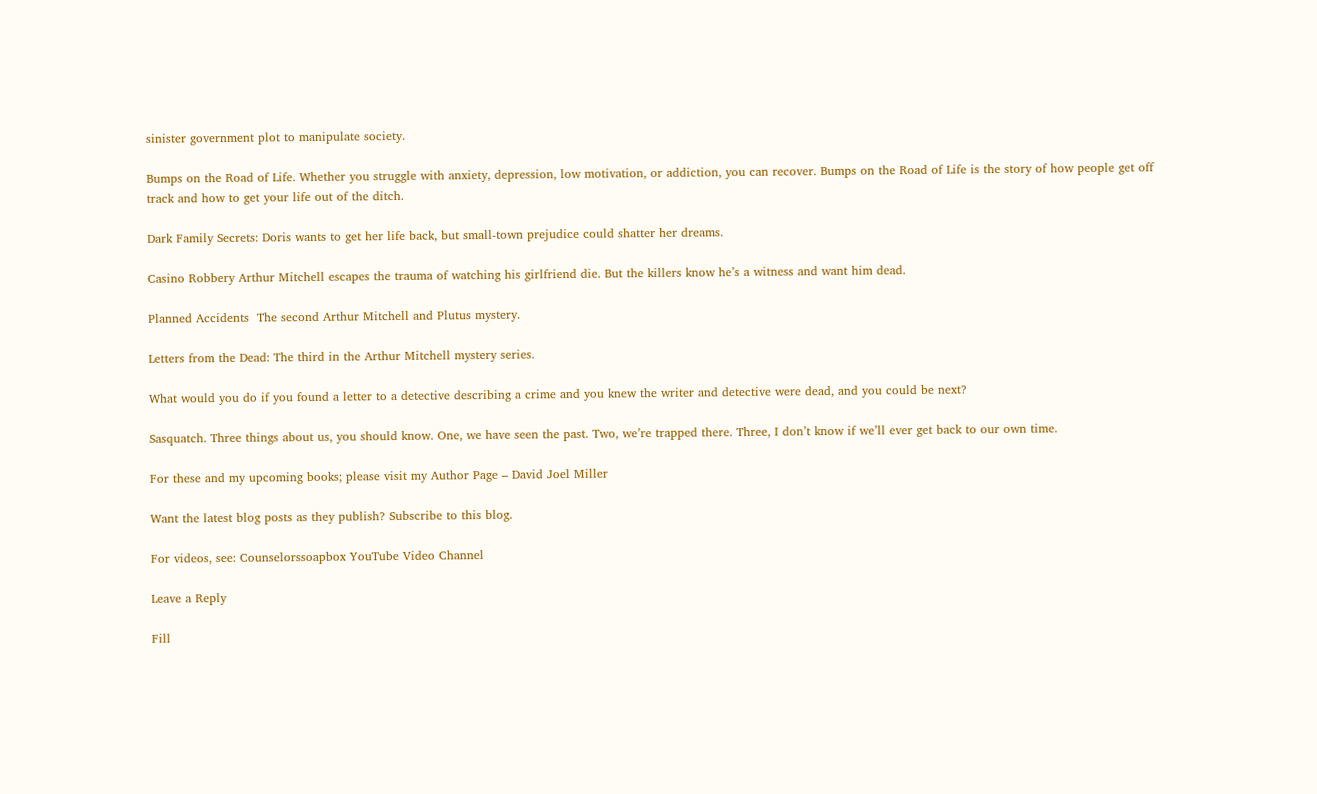sinister government plot to manipulate society.

Bumps on the Road of Life. Whether you struggle with anxiety, depression, low motivation, or addiction, you can recover. Bumps on the Road of Life is the story of how people get off track and how to get your life out of the ditch.

Dark Family Secrets: Doris wants to get her life back, but small-town prejudice could shatter her dreams.

Casino Robbery Arthur Mitchell escapes the trauma of watching his girlfriend die. But the killers know he’s a witness and want him dead.

Planned Accidents  The second Arthur Mitchell and Plutus mystery.

Letters from the Dead: The third in the Arthur Mitchell mystery series.

What would you do if you found a letter to a detective describing a crime and you knew the writer and detective were dead, and you could be next?

Sasquatch. Three things about us, you should know. One, we have seen the past. Two, we’re trapped there. Three, I don’t know if we’ll ever get back to our own time.

For these and my upcoming books; please visit my Author Page – David Joel Miller

Want the latest blog posts as they publish? Subscribe to this blog.

For videos, see: Counselorssoapbox YouTube Video Channel

Leave a Reply

Fill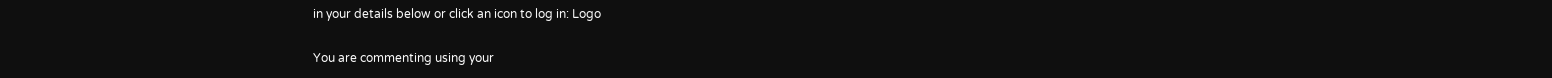in your details below or click an icon to log in: Logo

You are commenting using your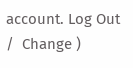account. Log Out /  Change )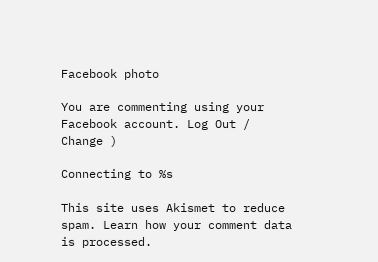Facebook photo

You are commenting using your Facebook account. Log Out /  Change )

Connecting to %s

This site uses Akismet to reduce spam. Learn how your comment data is processed.